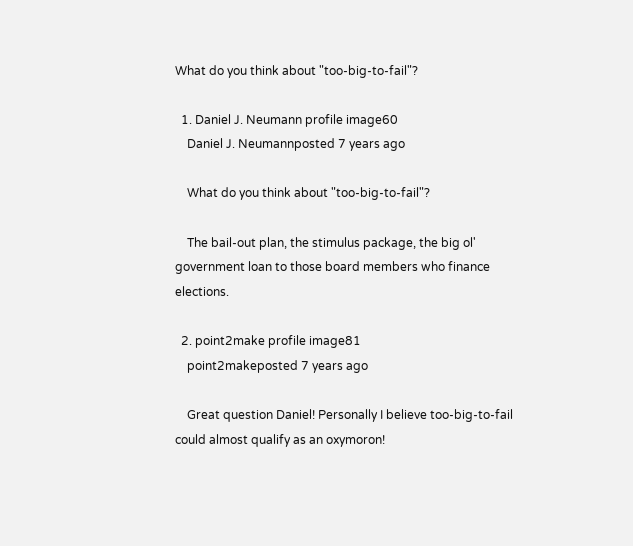What do you think about "too-big-to-fail"?

  1. Daniel J. Neumann profile image60
    Daniel J. Neumannposted 7 years ago

    What do you think about "too-big-to-fail"?

    The bail-out plan, the stimulus package, the big ol' government loan to those board members who finance elections.

  2. point2make profile image81
    point2makeposted 7 years ago

    Great question Daniel! Personally I believe too-big-to-fail could almost qualify as an oxymoron!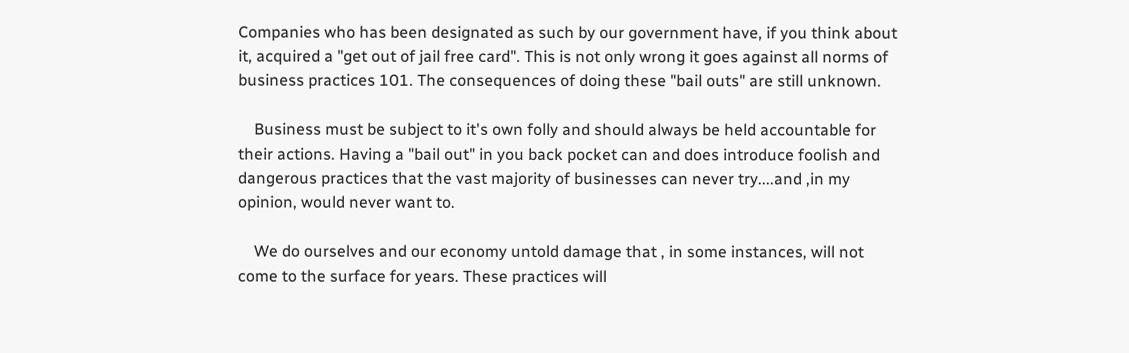Companies who has been designated as such by our government have, if you think about it, acquired a "get out of jail free card". This is not only wrong it goes against all norms of business practices 101. The consequences of doing these "bail outs" are still unknown.

    Business must be subject to it's own folly and should always be held accountable for their actions. Having a "bail out" in you back pocket can and does introduce foolish and dangerous practices that the vast majority of businesses can never try....and ,in my opinion, would never want to.

    We do ourselves and our economy untold damage that , in some instances, will not come to the surface for years. These practices will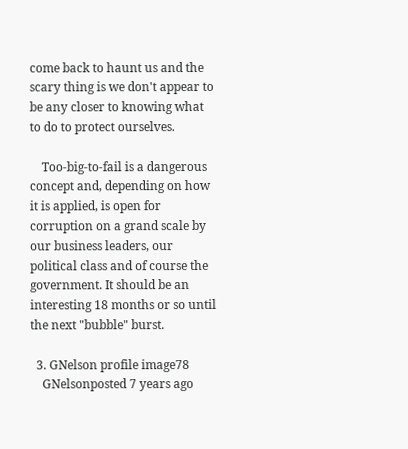come back to haunt us and the scary thing is we don't appear to be any closer to knowing what to do to protect ourselves.

    Too-big-to-fail is a dangerous concept and, depending on how it is applied, is open for corruption on a grand scale by our business leaders, our political class and of course the government. It should be an interesting 18 months or so until the next "bubble" burst.

  3. GNelson profile image78
    GNelsonposted 7 years ago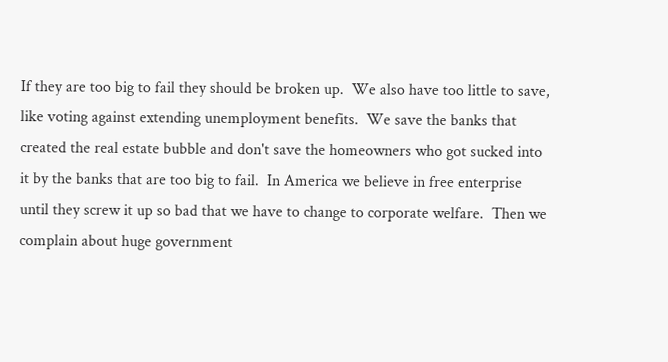If they are too big to fail they should be broken up.  We also have too little to save, like voting against extending unemployment benefits.  We save the banks that created the real estate bubble and don't save the homeowners who got sucked into it by the banks that are too big to fail.  In America we believe in free enterprise until they screw it up so bad that we have to change to corporate welfare.  Then we complain about huge government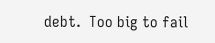debt.  Too big to fail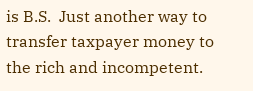is B.S.  Just another way to transfer taxpayer money to the rich and incompetent.